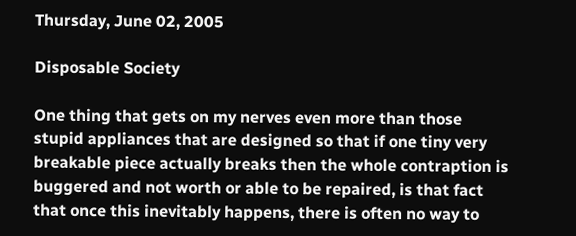Thursday, June 02, 2005

Disposable Society

One thing that gets on my nerves even more than those stupid appliances that are designed so that if one tiny very breakable piece actually breaks then the whole contraption is buggered and not worth or able to be repaired, is that fact that once this inevitably happens, there is often no way to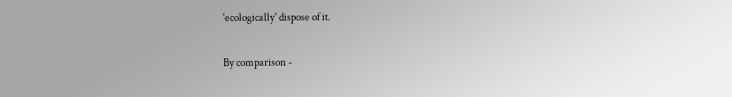'ecologically' dispose of it.

By comparison -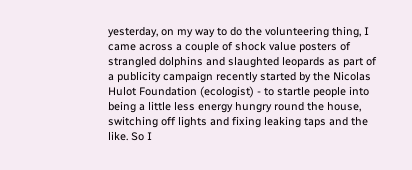yesterday, on my way to do the volunteering thing, I came across a couple of shock value posters of strangled dolphins and slaughted leopards as part of a publicity campaign recently started by the Nicolas Hulot Foundation (ecologist) - to startle people into being a little less energy hungry round the house, switching off lights and fixing leaking taps and the like. So I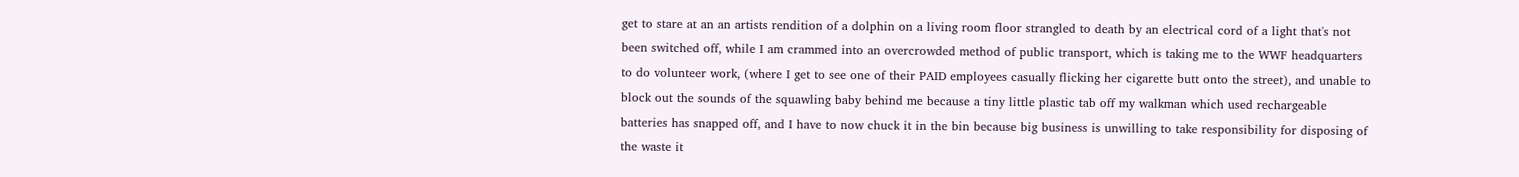get to stare at an an artists rendition of a dolphin on a living room floor strangled to death by an electrical cord of a light that's not been switched off, while I am crammed into an overcrowded method of public transport, which is taking me to the WWF headquarters to do volunteer work, (where I get to see one of their PAID employees casually flicking her cigarette butt onto the street), and unable to block out the sounds of the squawling baby behind me because a tiny little plastic tab off my walkman which used rechargeable batteries has snapped off, and I have to now chuck it in the bin because big business is unwilling to take responsibility for disposing of the waste it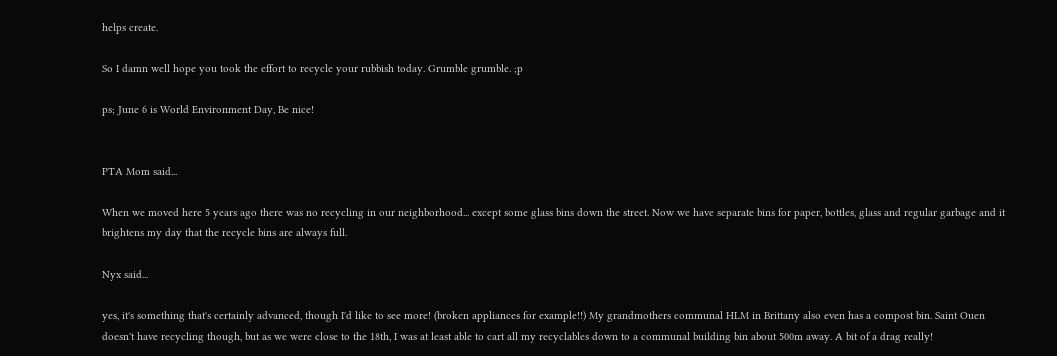helps create.

So I damn well hope you took the effort to recycle your rubbish today. Grumble grumble. ;p

ps; June 6 is World Environment Day, Be nice!


PTA Mom said...

When we moved here 5 years ago there was no recycling in our neighborhood... except some glass bins down the street. Now we have separate bins for paper, bottles, glass and regular garbage and it brightens my day that the recycle bins are always full.

Nyx said...

yes, it's something that's certainly advanced, though I'd like to see more! (broken appliances for example!!) My grandmothers communal HLM in Brittany also even has a compost bin. Saint Ouen doesn't have recycling though, but as we were close to the 18th, I was at least able to cart all my recyclables down to a communal building bin about 500m away. A bit of a drag really!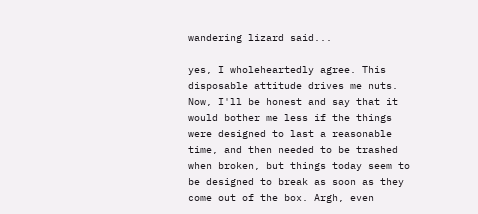wandering lizard said...

yes, I wholeheartedly agree. This disposable attitude drives me nuts. Now, I'll be honest and say that it would bother me less if the things were designed to last a reasonable time, and then needed to be trashed when broken, but things today seem to be designed to break as soon as they come out of the box. Argh, even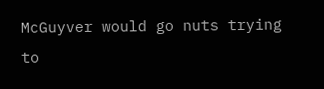McGuyver would go nuts trying to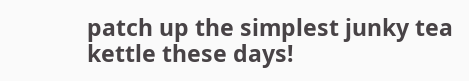patch up the simplest junky tea kettle these days!